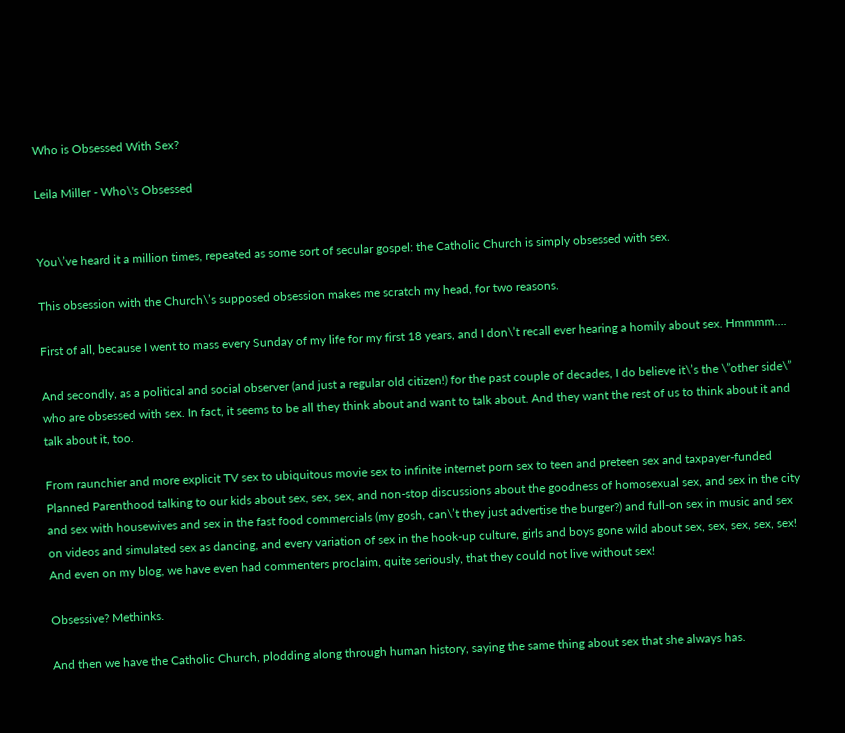Who is Obsessed With Sex?

Leila Miller - Who\'s Obsessed


You\’ve heard it a million times, repeated as some sort of secular gospel: the Catholic Church is simply obsessed with sex.

This obsession with the Church\’s supposed obsession makes me scratch my head, for two reasons.

First of all, because I went to mass every Sunday of my life for my first 18 years, and I don\’t recall ever hearing a homily about sex. Hmmmm….

And secondly, as a political and social observer (and just a regular old citizen!) for the past couple of decades, I do believe it\’s the \”other side\” who are obsessed with sex. In fact, it seems to be all they think about and want to talk about. And they want the rest of us to think about it and talk about it, too.

From raunchier and more explicit TV sex to ubiquitous movie sex to infinite internet porn sex to teen and preteen sex and taxpayer-funded Planned Parenthood talking to our kids about sex, sex, sex, and non-stop discussions about the goodness of homosexual sex, and sex in the city and sex with housewives and sex in the fast food commercials (my gosh, can\’t they just advertise the burger?) and full-on sex in music and sex on videos and simulated sex as dancing, and every variation of sex in the hook-up culture, girls and boys gone wild about sex, sex, sex, sex, sex! And even on my blog, we have even had commenters proclaim, quite seriously, that they could not live without sex!

Obsessive? Methinks.

And then we have the Catholic Church, plodding along through human history, saying the same thing about sex that she always has.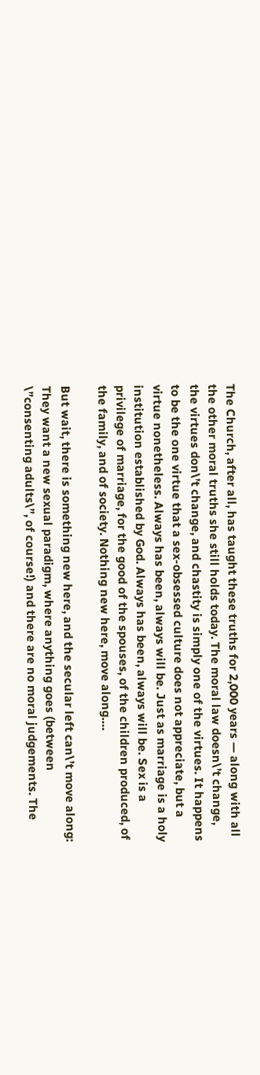The Church, after all, has taught these truths for 2,000 years — along with all the other moral truths she still holds today. The moral law doesn\’t change, the virtues don\’t change, and chastity is simply one of the virtues. It happens to be the one virtue that a sex-obsessed culture does not appreciate, but a virtue nonetheless. Always has been, always will be. Just as marriage is a holy institution established by God. Always has been, always will be. Sex is a privilege of marriage, for the good of the spouses, of the children produced, of the family, and of society. Nothing new here, move along….

But wait, there is something new here, and the secular left can\’t move along: They want a new sexual paradigm, where anything goes (between \”consenting adults\”, of course!) and there are no moral judgements. The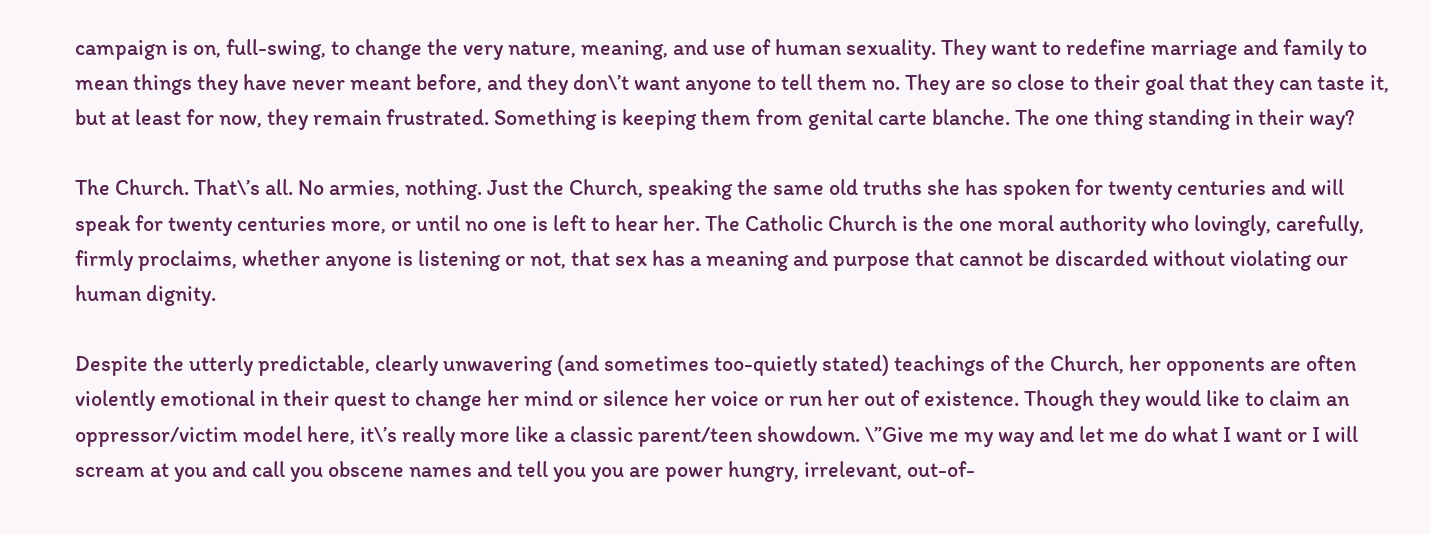campaign is on, full-swing, to change the very nature, meaning, and use of human sexuality. They want to redefine marriage and family to mean things they have never meant before, and they don\’t want anyone to tell them no. They are so close to their goal that they can taste it, but at least for now, they remain frustrated. Something is keeping them from genital carte blanche. The one thing standing in their way?

The Church. That\’s all. No armies, nothing. Just the Church, speaking the same old truths she has spoken for twenty centuries and will speak for twenty centuries more, or until no one is left to hear her. The Catholic Church is the one moral authority who lovingly, carefully, firmly proclaims, whether anyone is listening or not, that sex has a meaning and purpose that cannot be discarded without violating our human dignity.

Despite the utterly predictable, clearly unwavering (and sometimes too-quietly stated) teachings of the Church, her opponents are often violently emotional in their quest to change her mind or silence her voice or run her out of existence. Though they would like to claim an oppressor/victim model here, it\’s really more like a classic parent/teen showdown. \”Give me my way and let me do what I want or I will scream at you and call you obscene names and tell you you are power hungry, irrelevant, out-of-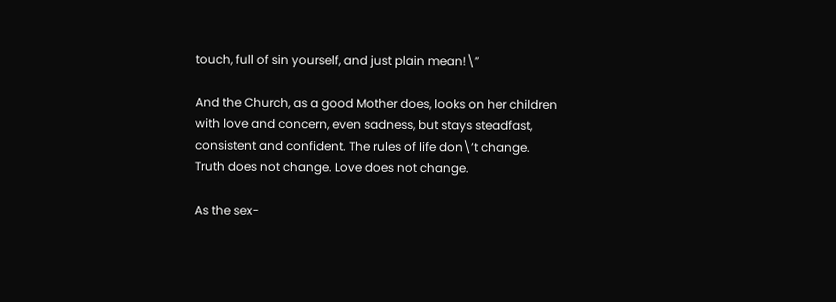touch, full of sin yourself, and just plain mean!\”

And the Church, as a good Mother does, looks on her children with love and concern, even sadness, but stays steadfast, consistent and confident. The rules of life don\’t change. Truth does not change. Love does not change.

As the sex-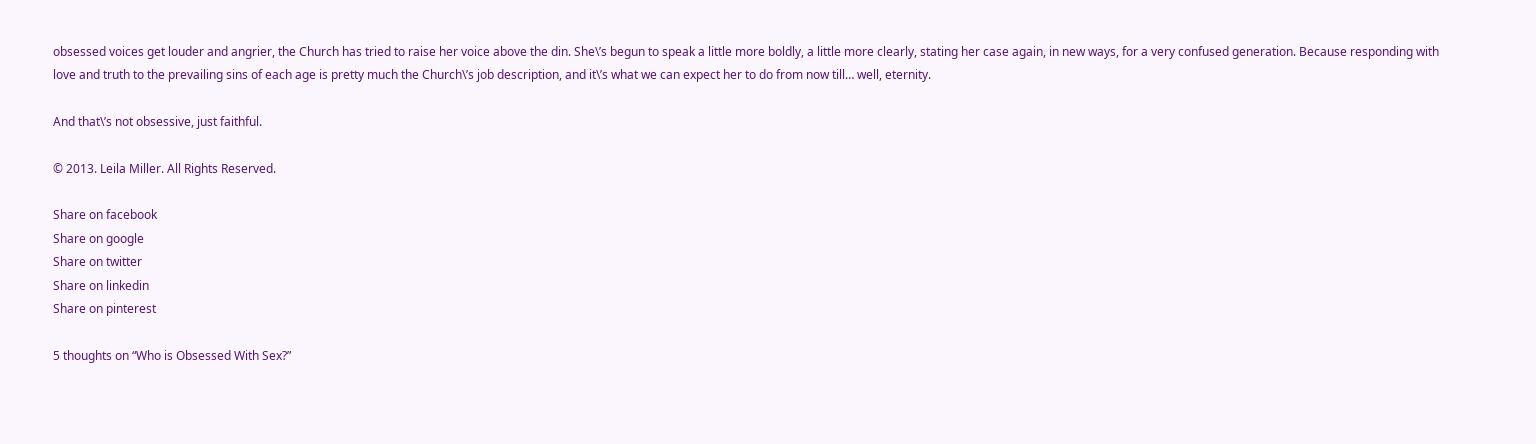obsessed voices get louder and angrier, the Church has tried to raise her voice above the din. She\’s begun to speak a little more boldly, a little more clearly, stating her case again, in new ways, for a very confused generation. Because responding with love and truth to the prevailing sins of each age is pretty much the Church\’s job description, and it\’s what we can expect her to do from now till… well, eternity.

And that\’s not obsessive, just faithful.

© 2013. Leila Miller. All Rights Reserved.

Share on facebook
Share on google
Share on twitter
Share on linkedin
Share on pinterest

5 thoughts on “Who is Obsessed With Sex?”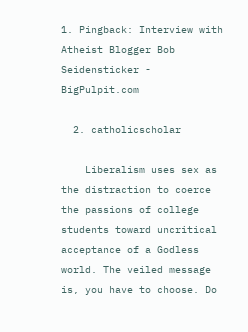1. Pingback: Interview with Atheist Blogger Bob Seidensticker - BigPulpit.com

  2. catholicscholar

    Liberalism uses sex as the distraction to coerce the passions of college students toward uncritical acceptance of a Godless world. The veiled message is, you have to choose. Do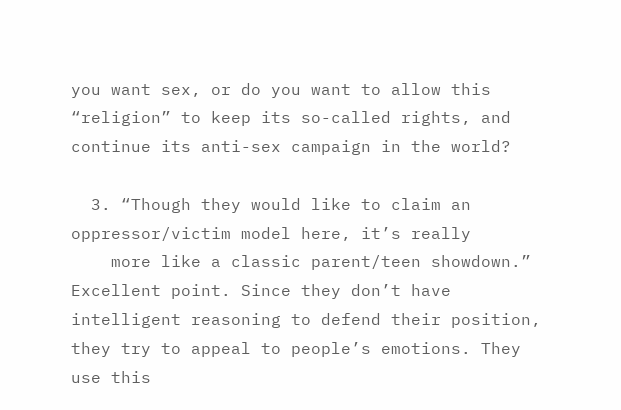you want sex, or do you want to allow this “religion” to keep its so-called rights, and continue its anti-sex campaign in the world?

  3. “Though they would like to claim an oppressor/victim model here, it’s really
    more like a classic parent/teen showdown.” Excellent point. Since they don’t have intelligent reasoning to defend their position, they try to appeal to people’s emotions. They use this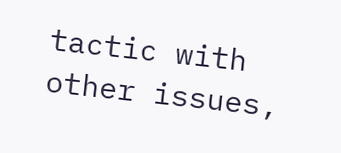tactic with other issues,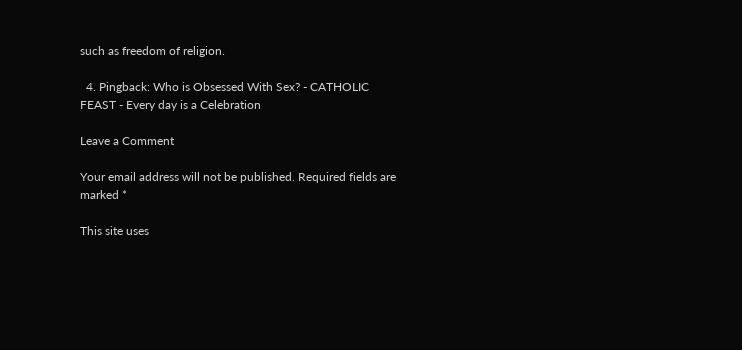such as freedom of religion.

  4. Pingback: Who is Obsessed With Sex? - CATHOLIC FEAST - Every day is a Celebration

Leave a Comment

Your email address will not be published. Required fields are marked *

This site uses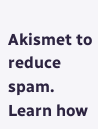Akismet to reduce spam. Learn how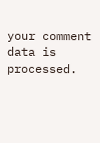your comment data is processed.